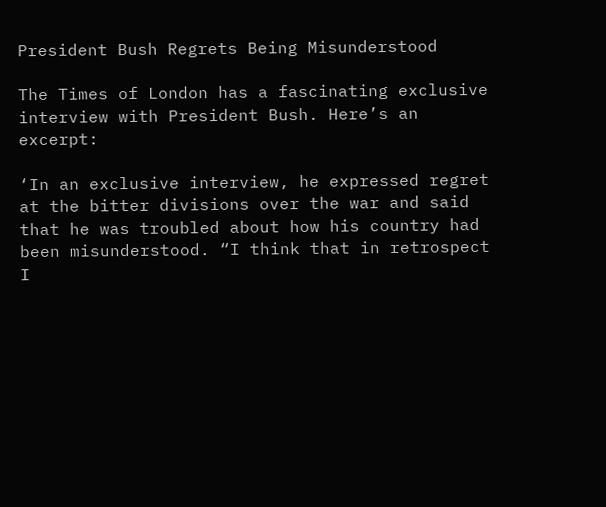President Bush Regrets Being Misunderstood

The Times of London has a fascinating exclusive interview with President Bush. Here’s an excerpt:

‘In an exclusive interview, he expressed regret at the bitter divisions over the war and said that he was troubled about how his country had been misunderstood. “I think that in retrospect I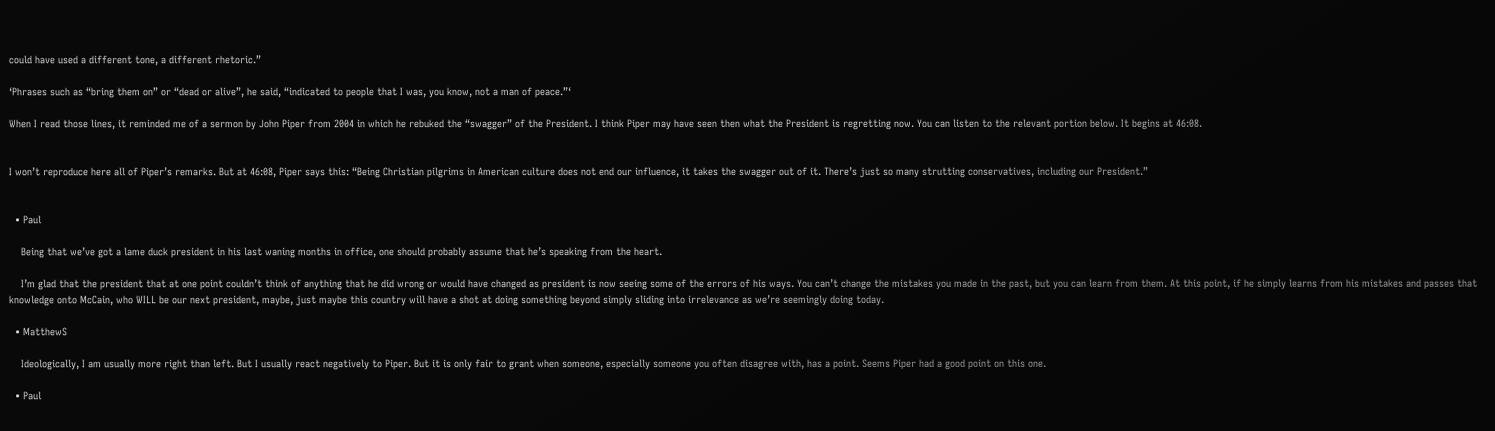could have used a different tone, a different rhetoric.”

‘Phrases such as “bring them on” or “dead or alive”, he said, “indicated to people that I was, you know, not a man of peace.”‘

When I read those lines, it reminded me of a sermon by John Piper from 2004 in which he rebuked the “swagger” of the President. I think Piper may have seen then what the President is regretting now. You can listen to the relevant portion below. It begins at 46:08.


I won’t reproduce here all of Piper’s remarks. But at 46:08, Piper says this: “Being Christian pilgrims in American culture does not end our influence, it takes the swagger out of it. There’s just so many strutting conservatives, including our President.”


  • Paul

    Being that we’ve got a lame duck president in his last waning months in office, one should probably assume that he’s speaking from the heart.

    I’m glad that the president that at one point couldn’t think of anything that he did wrong or would have changed as president is now seeing some of the errors of his ways. You can’t change the mistakes you made in the past, but you can learn from them. At this point, if he simply learns from his mistakes and passes that knowledge onto McCain, who WILL be our next president, maybe, just maybe this country will have a shot at doing something beyond simply sliding into irrelevance as we’re seemingly doing today.

  • MatthewS

    Ideologically, I am usually more right than left. But I usually react negatively to Piper. But it is only fair to grant when someone, especially someone you often disagree with, has a point. Seems Piper had a good point on this one.

  • Paul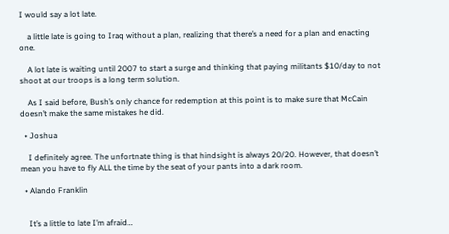I would say a lot late.

    a little late is going to Iraq without a plan, realizing that there’s a need for a plan and enacting one.

    A lot late is waiting until 2007 to start a surge and thinking that paying militants $10/day to not shoot at our troops is a long term solution.

    As I said before, Bush’s only chance for redemption at this point is to make sure that McCain doesn’t make the same mistakes he did.

  • Joshua

    I definitely agree. The unfortnate thing is that hindsight is always 20/20. However, that doesn’t mean you have to fly ALL the time by the seat of your pants into a dark room.

  • Alando Franklin


    It’s a little to late I’m afraid…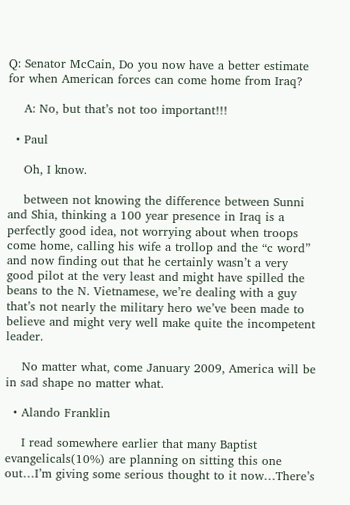Q: Senator McCain, Do you now have a better estimate for when American forces can come home from Iraq?

    A: No, but that’s not too important!!!

  • Paul

    Oh, I know.

    between not knowing the difference between Sunni and Shia, thinking a 100 year presence in Iraq is a perfectly good idea, not worrying about when troops come home, calling his wife a trollop and the “c word” and now finding out that he certainly wasn’t a very good pilot at the very least and might have spilled the beans to the N. Vietnamese, we’re dealing with a guy that’s not nearly the military hero we’ve been made to believe and might very well make quite the incompetent leader.

    No matter what, come January 2009, America will be in sad shape no matter what.

  • Alando Franklin

    I read somewhere earlier that many Baptist evangelicals(10%) are planning on sitting this one out…I’m giving some serious thought to it now…There’s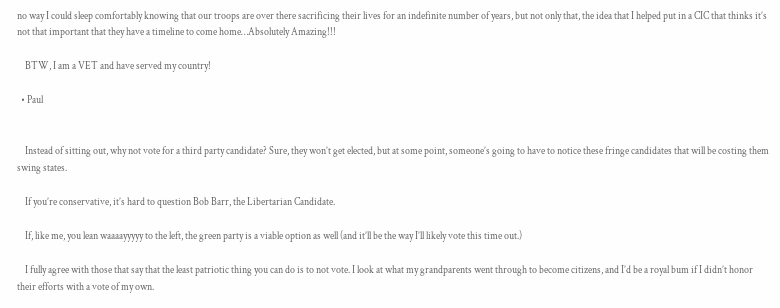no way I could sleep comfortably knowing that our troops are over there sacrificing their lives for an indefinite number of years, but not only that, the idea that I helped put in a CIC that thinks it’s not that important that they have a timeline to come home…Absolutely Amazing!!!

    BTW, I am a VET and have served my country!

  • Paul


    Instead of sitting out, why not vote for a third party candidate? Sure, they won’t get elected, but at some point, someone’s going to have to notice these fringe candidates that will be costing them swing states.

    If you’re conservative, it’s hard to question Bob Barr, the Libertarian Candidate.

    If, like me, you lean waaaayyyyy to the left, the green party is a viable option as well (and it’ll be the way I’ll likely vote this time out.)

    I fully agree with those that say that the least patriotic thing you can do is to not vote. I look at what my grandparents went through to become citizens, and I’d be a royal bum if I didn’t honor their efforts with a vote of my own.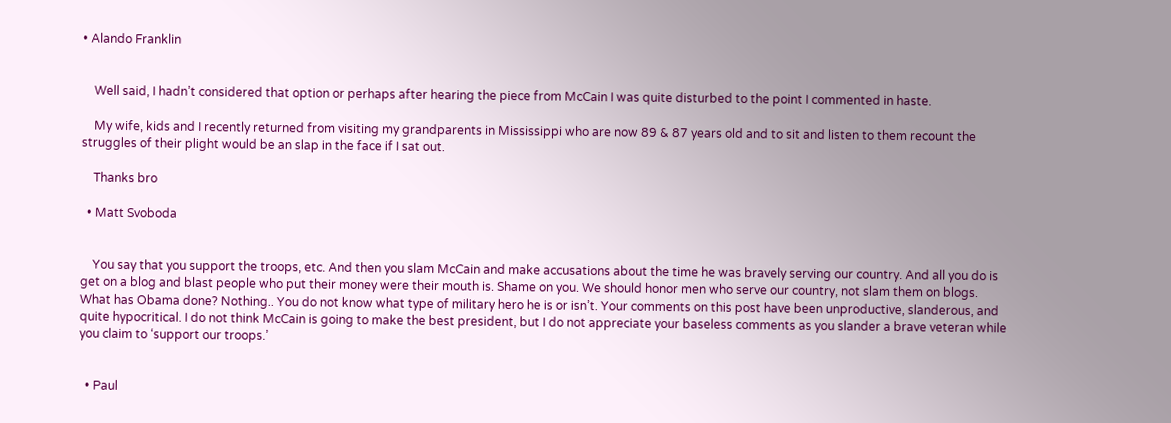• Alando Franklin


    Well said, I hadn’t considered that option or perhaps after hearing the piece from McCain I was quite disturbed to the point I commented in haste.

    My wife, kids and I recently returned from visiting my grandparents in Mississippi who are now 89 & 87 years old and to sit and listen to them recount the struggles of their plight would be an slap in the face if I sat out.

    Thanks bro

  • Matt Svoboda


    You say that you support the troops, etc. And then you slam McCain and make accusations about the time he was bravely serving our country. And all you do is get on a blog and blast people who put their money were their mouth is. Shame on you. We should honor men who serve our country, not slam them on blogs. What has Obama done? Nothing.. You do not know what type of military hero he is or isn’t. Your comments on this post have been unproductive, slanderous, and quite hypocritical. I do not think McCain is going to make the best president, but I do not appreciate your baseless comments as you slander a brave veteran while you claim to ‘support our troops.’


  • Paul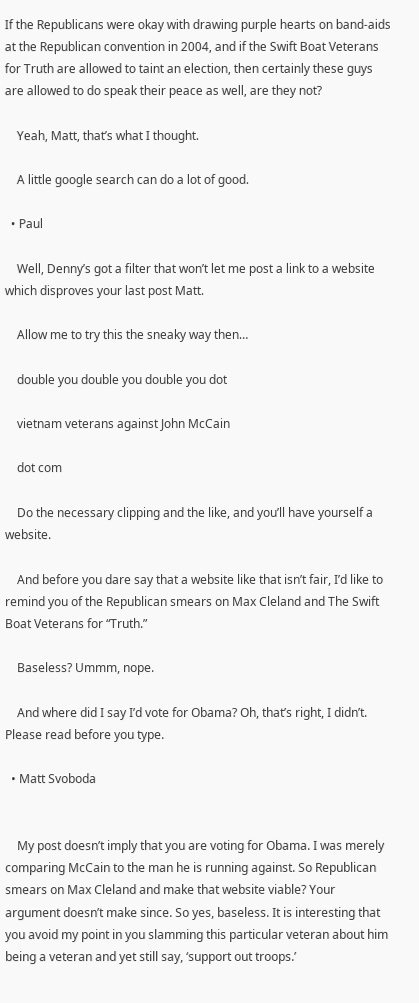If the Republicans were okay with drawing purple hearts on band-aids at the Republican convention in 2004, and if the Swift Boat Veterans for Truth are allowed to taint an election, then certainly these guys are allowed to do speak their peace as well, are they not?

    Yeah, Matt, that’s what I thought.

    A little google search can do a lot of good.

  • Paul

    Well, Denny’s got a filter that won’t let me post a link to a website which disproves your last post Matt.

    Allow me to try this the sneaky way then…

    double you double you double you dot

    vietnam veterans against John McCain

    dot com

    Do the necessary clipping and the like, and you’ll have yourself a website.

    And before you dare say that a website like that isn’t fair, I’d like to remind you of the Republican smears on Max Cleland and The Swift Boat Veterans for “Truth.”

    Baseless? Ummm, nope.

    And where did I say I’d vote for Obama? Oh, that’s right, I didn’t. Please read before you type.

  • Matt Svoboda


    My post doesn’t imply that you are voting for Obama. I was merely comparing McCain to the man he is running against. So Republican smears on Max Cleland and make that website viable? Your argument doesn’t make since. So yes, baseless. It is interesting that you avoid my point in you slamming this particular veteran about him being a veteran and yet still say, ‘support out troops.’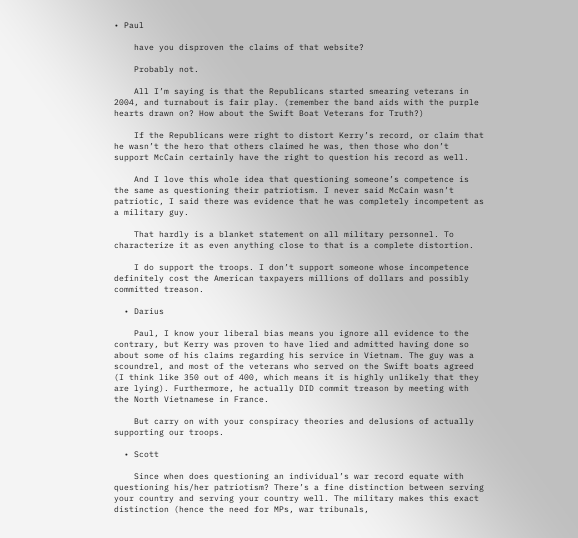• Paul

    have you disproven the claims of that website?

    Probably not.

    All I’m saying is that the Republicans started smearing veterans in 2004, and turnabout is fair play. (remember the band aids with the purple hearts drawn on? How about the Swift Boat Veterans for Truth?)

    If the Republicans were right to distort Kerry’s record, or claim that he wasn’t the hero that others claimed he was, then those who don’t support McCain certainly have the right to question his record as well.

    And I love this whole idea that questioning someone’s competence is the same as questioning their patriotism. I never said McCain wasn’t patriotic, I said there was evidence that he was completely incompetent as a military guy.

    That hardly is a blanket statement on all military personnel. To characterize it as even anything close to that is a complete distortion.

    I do support the troops. I don’t support someone whose incompetence definitely cost the American taxpayers millions of dollars and possibly committed treason.

  • Darius

    Paul, I know your liberal bias means you ignore all evidence to the contrary, but Kerry was proven to have lied and admitted having done so about some of his claims regarding his service in Vietnam. The guy was a scoundrel, and most of the veterans who served on the Swift boats agreed (I think like 350 out of 400, which means it is highly unlikely that they are lying). Furthermore, he actually DID commit treason by meeting with the North Vietnamese in France.

    But carry on with your conspiracy theories and delusions of actually supporting our troops.

  • Scott

    Since when does questioning an individual’s war record equate with questioning his/her patriotism? There’s a fine distinction between serving your country and serving your country well. The military makes this exact distinction (hence the need for MPs, war tribunals,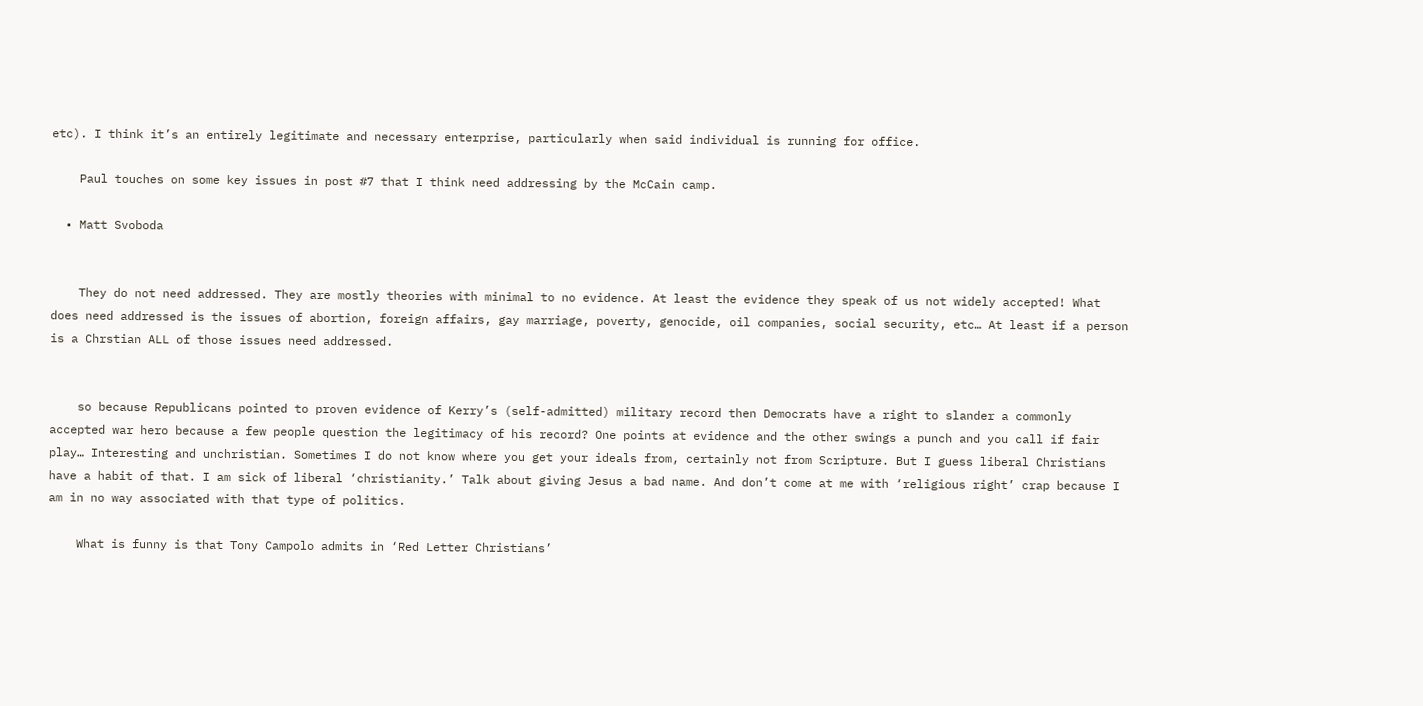etc). I think it’s an entirely legitimate and necessary enterprise, particularly when said individual is running for office.

    Paul touches on some key issues in post #7 that I think need addressing by the McCain camp.

  • Matt Svoboda


    They do not need addressed. They are mostly theories with minimal to no evidence. At least the evidence they speak of us not widely accepted! What does need addressed is the issues of abortion, foreign affairs, gay marriage, poverty, genocide, oil companies, social security, etc… At least if a person is a Chrstian ALL of those issues need addressed.


    so because Republicans pointed to proven evidence of Kerry’s (self-admitted) military record then Democrats have a right to slander a commonly accepted war hero because a few people question the legitimacy of his record? One points at evidence and the other swings a punch and you call if fair play… Interesting and unchristian. Sometimes I do not know where you get your ideals from, certainly not from Scripture. But I guess liberal Christians have a habit of that. I am sick of liberal ‘christianity.’ Talk about giving Jesus a bad name. And don’t come at me with ‘religious right’ crap because I am in no way associated with that type of politics.

    What is funny is that Tony Campolo admits in ‘Red Letter Christians’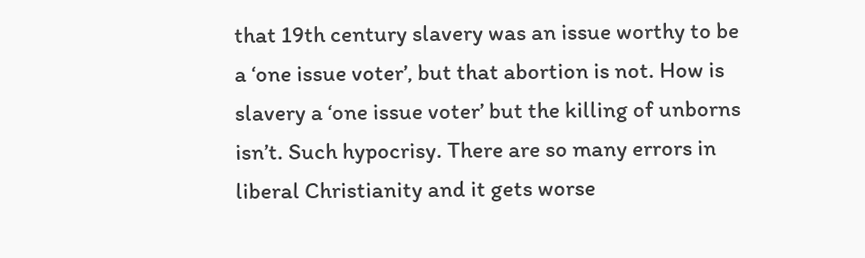that 19th century slavery was an issue worthy to be a ‘one issue voter’, but that abortion is not. How is slavery a ‘one issue voter’ but the killing of unborns isn’t. Such hypocrisy. There are so many errors in liberal Christianity and it gets worse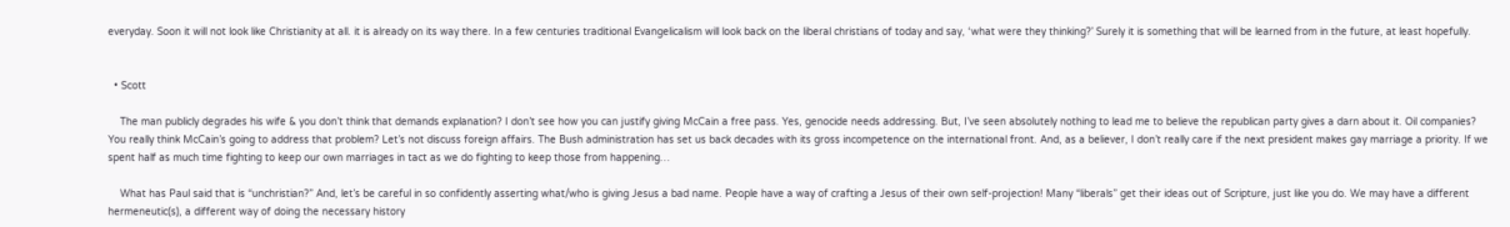everyday. Soon it will not look like Christianity at all. it is already on its way there. In a few centuries traditional Evangelicalism will look back on the liberal christians of today and say, ‘what were they thinking?’ Surely it is something that will be learned from in the future, at least hopefully.


  • Scott

    The man publicly degrades his wife & you don’t think that demands explanation? I don’t see how you can justify giving McCain a free pass. Yes, genocide needs addressing. But, I’ve seen absolutely nothing to lead me to believe the republican party gives a darn about it. Oil companies? You really think McCain’s going to address that problem? Let’s not discuss foreign affairs. The Bush administration has set us back decades with its gross incompetence on the international front. And, as a believer, I don’t really care if the next president makes gay marriage a priority. If we spent half as much time fighting to keep our own marriages in tact as we do fighting to keep those from happening…

    What has Paul said that is “unchristian?” And, let’s be careful in so confidently asserting what/who is giving Jesus a bad name. People have a way of crafting a Jesus of their own self-projection! Many “liberals” get their ideas out of Scripture, just like you do. We may have a different hermeneutic(s), a different way of doing the necessary history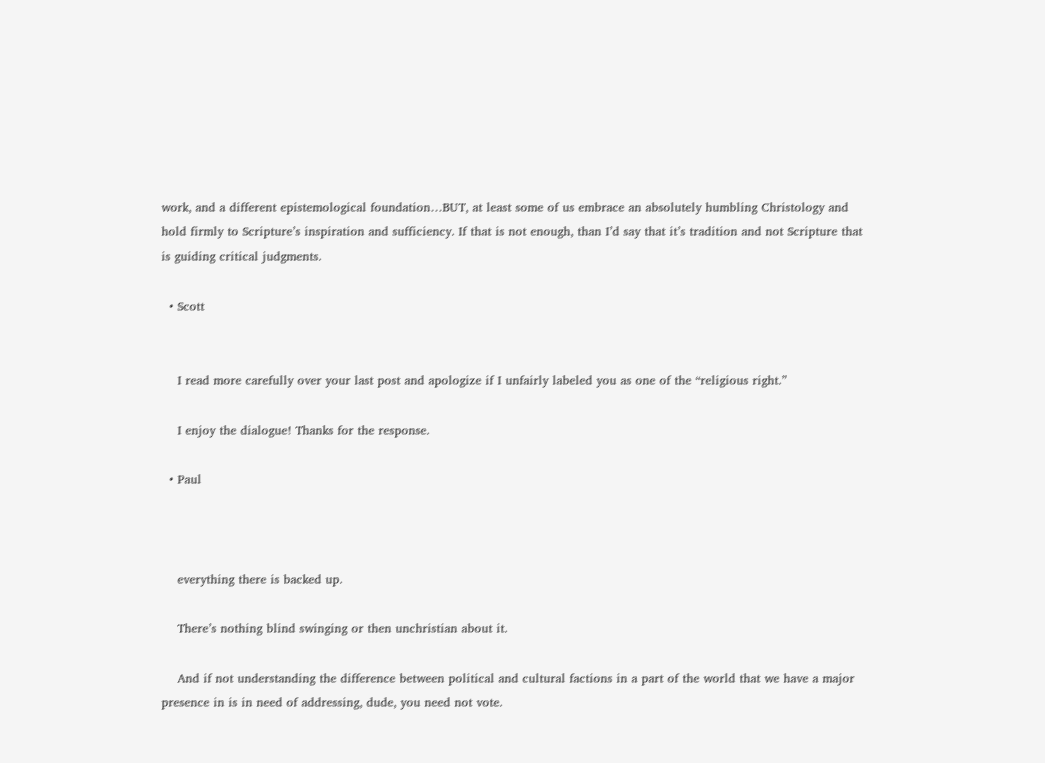work, and a different epistemological foundation…BUT, at least some of us embrace an absolutely humbling Christology and hold firmly to Scripture’s inspiration and sufficiency. If that is not enough, than I’d say that it’s tradition and not Scripture that is guiding critical judgments.

  • Scott


    I read more carefully over your last post and apologize if I unfairly labeled you as one of the “religious right.”

    I enjoy the dialogue! Thanks for the response.

  • Paul



    everything there is backed up.

    There’s nothing blind swinging or then unchristian about it.

    And if not understanding the difference between political and cultural factions in a part of the world that we have a major presence in is in need of addressing, dude, you need not vote.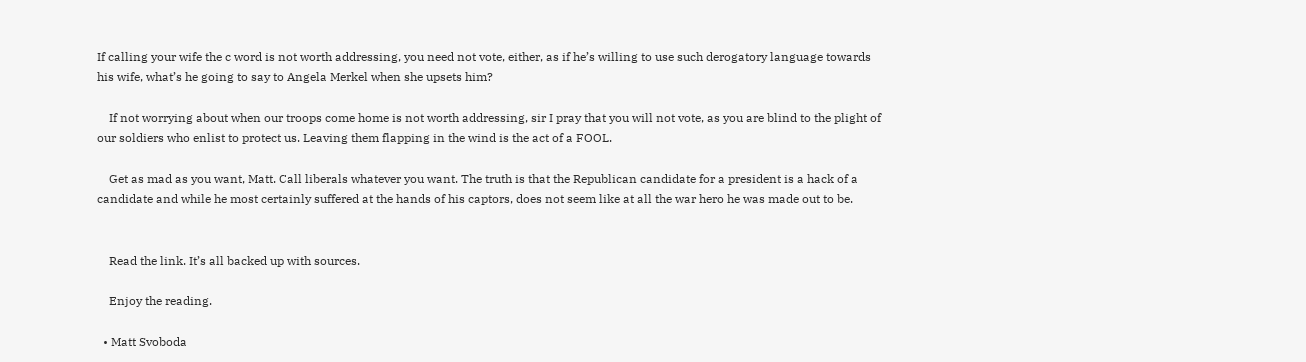If calling your wife the c word is not worth addressing, you need not vote, either, as if he’s willing to use such derogatory language towards his wife, what’s he going to say to Angela Merkel when she upsets him?

    If not worrying about when our troops come home is not worth addressing, sir I pray that you will not vote, as you are blind to the plight of our soldiers who enlist to protect us. Leaving them flapping in the wind is the act of a FOOL.

    Get as mad as you want, Matt. Call liberals whatever you want. The truth is that the Republican candidate for a president is a hack of a candidate and while he most certainly suffered at the hands of his captors, does not seem like at all the war hero he was made out to be.


    Read the link. It’s all backed up with sources.

    Enjoy the reading.

  • Matt Svoboda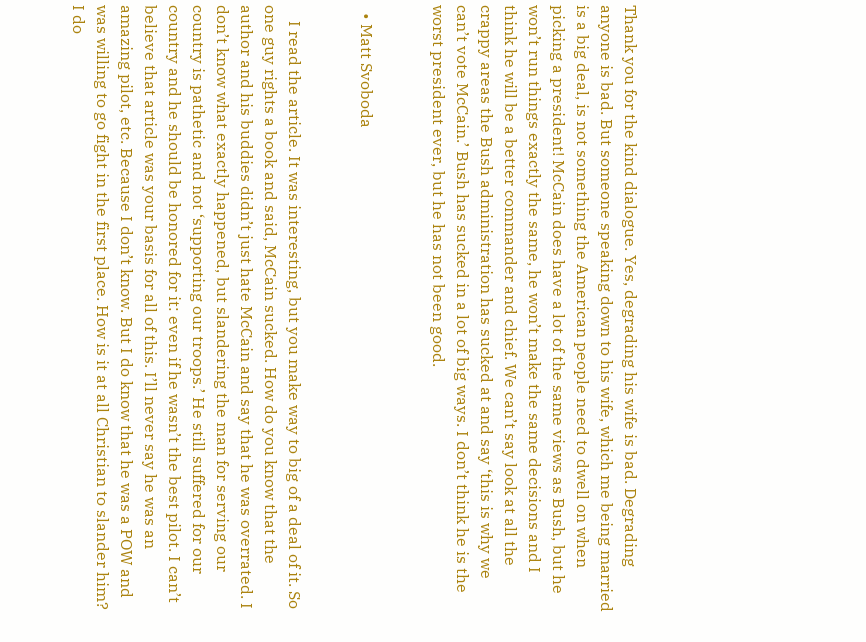Thank you for the kind dialogue. Yes, degrading his wife is bad. Degrading anyone is bad. But someone speaking down to his wife, which me being married is a big deal, is not something the American people need to dwell on when picking a president! McCain does have a lot of the same views as Bush, but he won’t run things exactly the same, he won’t make the same decisions and I think he will be a better commander and chief. We can’t say look at all the crappy areas the Bush administration has sucked at and say ‘this is why we can’t vote McCain.’ Bush has sucked in a lot of big ways. I don’t think he is the worst president ever, but he has not been good.


  • Matt Svoboda


    I read the article. It was interesting, but you make way to big of a deal of it. So one guy rights a book and said, McCain sucked. How do you know that the author and his buddies didn’t just hate McCain and say that he was overrated. I don’t know what exactly happened, but slandering the man for serving our country is pathetic and not ‘supporting our troops.’ He still suffered for our country and he should be honored for it: even if he wasn’t the best pilot. I can’t believe that article was your basis for all of this. I’ll never say he was an amazing pilot, etc. Because I don’t know. But I do know that he was a POW and was willing to go fight in the first place. How is it at all Christian to slander him? I do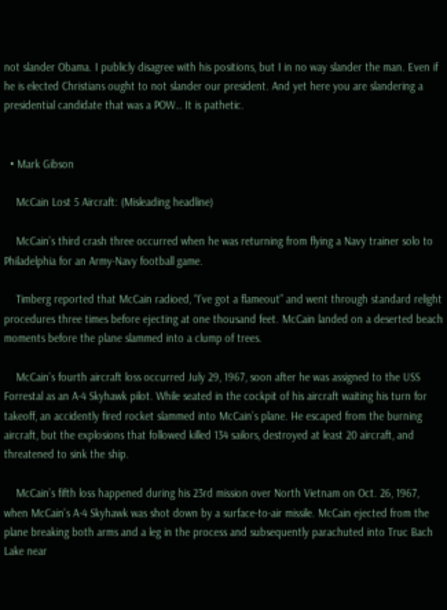not slander Obama. I publicly disagree with his positions, but I in no way slander the man. Even if he is elected Christians ought to not slander our president. And yet here you are slandering a presidential candidate that was a POW… It is pathetic.


  • Mark Gibson

    McCain Lost 5 Aircraft: (Misleading headline)

    McCain’s third crash three occurred when he was returning from flying a Navy trainer solo to Philadelphia for an Army-Navy football game.

    Timberg reported that McCain radioed, “I’ve got a flameout” and went through standard relight procedures three times before ejecting at one thousand feet. McCain landed on a deserted beach moments before the plane slammed into a clump of trees.

    McCain’s fourth aircraft loss occurred July 29, 1967, soon after he was assigned to the USS Forrestal as an A-4 Skyhawk pilot. While seated in the cockpit of his aircraft waiting his turn for takeoff, an accidently fired rocket slammed into McCain’s plane. He escaped from the burning aircraft, but the explosions that followed killed 134 sailors, destroyed at least 20 aircraft, and threatened to sink the ship.

    McCain’s fifth loss happened during his 23rd mission over North Vietnam on Oct. 26, 1967, when McCain’s A-4 Skyhawk was shot down by a surface-to-air missile. McCain ejected from the plane breaking both arms and a leg in the process and subsequently parachuted into Truc Bach Lake near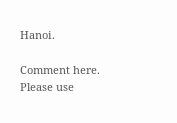Hanoi.

Comment here. Please use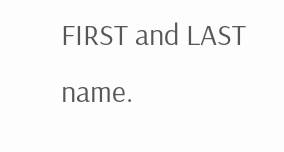FIRST and LAST name.